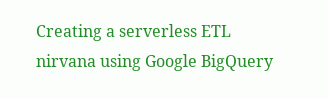Creating a serverless ETL nirvana using Google BigQuery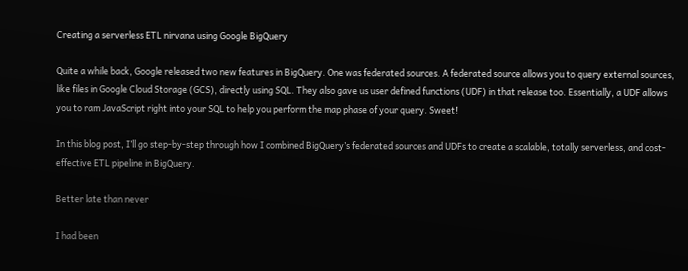Creating a serverless ETL nirvana using Google BigQuery

Quite a while back, Google released two new features in BigQuery. One was federated sources. A federated source allows you to query external sources, like files in Google Cloud Storage (GCS), directly using SQL. They also gave us user defined functions (UDF) in that release too. Essentially, a UDF allows you to ram JavaScript right into your SQL to help you perform the map phase of your query. Sweet!

In this blog post, I’ll go step-by-step through how I combined BigQuery’s federated sources and UDFs to create a scalable, totally serverless, and cost-effective ETL pipeline in BigQuery.

Better late than never

I had been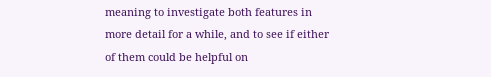meaning to investigate both features in more detail for a while, and to see if either of them could be helpful on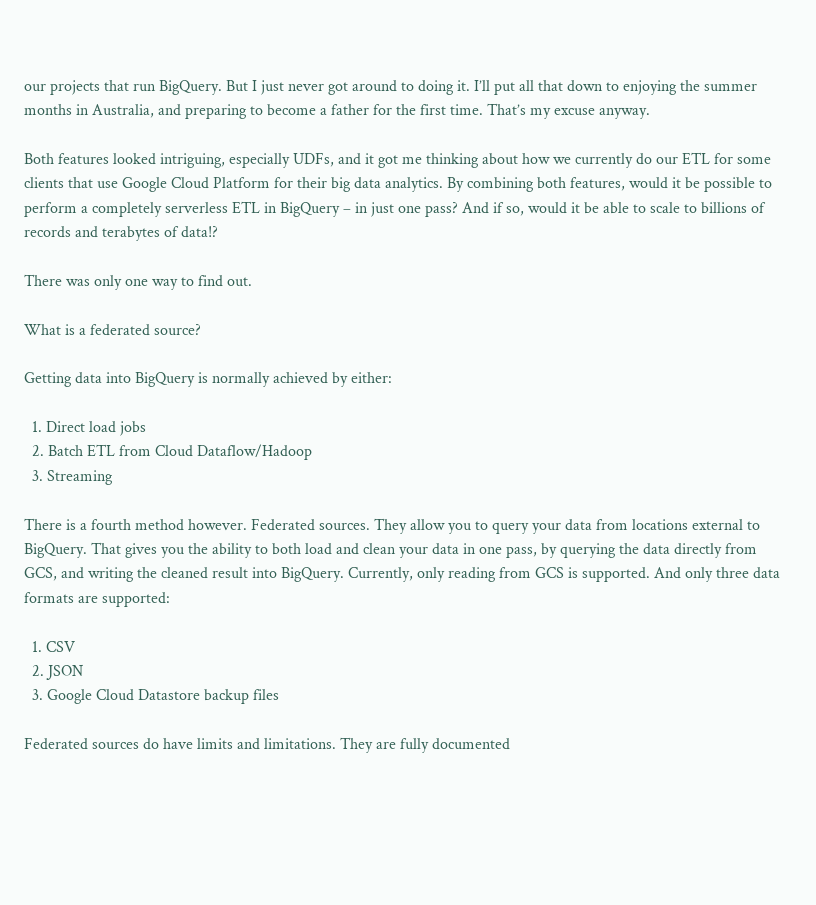our projects that run BigQuery. But I just never got around to doing it. I’ll put all that down to enjoying the summer months in Australia, and preparing to become a father for the first time. That’s my excuse anyway.

Both features looked intriguing, especially UDFs, and it got me thinking about how we currently do our ETL for some clients that use Google Cloud Platform for their big data analytics. By combining both features, would it be possible to perform a completely serverless ETL in BigQuery – in just one pass? And if so, would it be able to scale to billions of records and terabytes of data!?

There was only one way to find out.

What is a federated source?

Getting data into BigQuery is normally achieved by either:

  1. Direct load jobs
  2. Batch ETL from Cloud Dataflow/Hadoop
  3. Streaming

There is a fourth method however. Federated sources. They allow you to query your data from locations external to BigQuery. That gives you the ability to both load and clean your data in one pass, by querying the data directly from GCS, and writing the cleaned result into BigQuery. Currently, only reading from GCS is supported. And only three data formats are supported:

  1. CSV
  2. JSON
  3. Google Cloud Datastore backup files

Federated sources do have limits and limitations. They are fully documented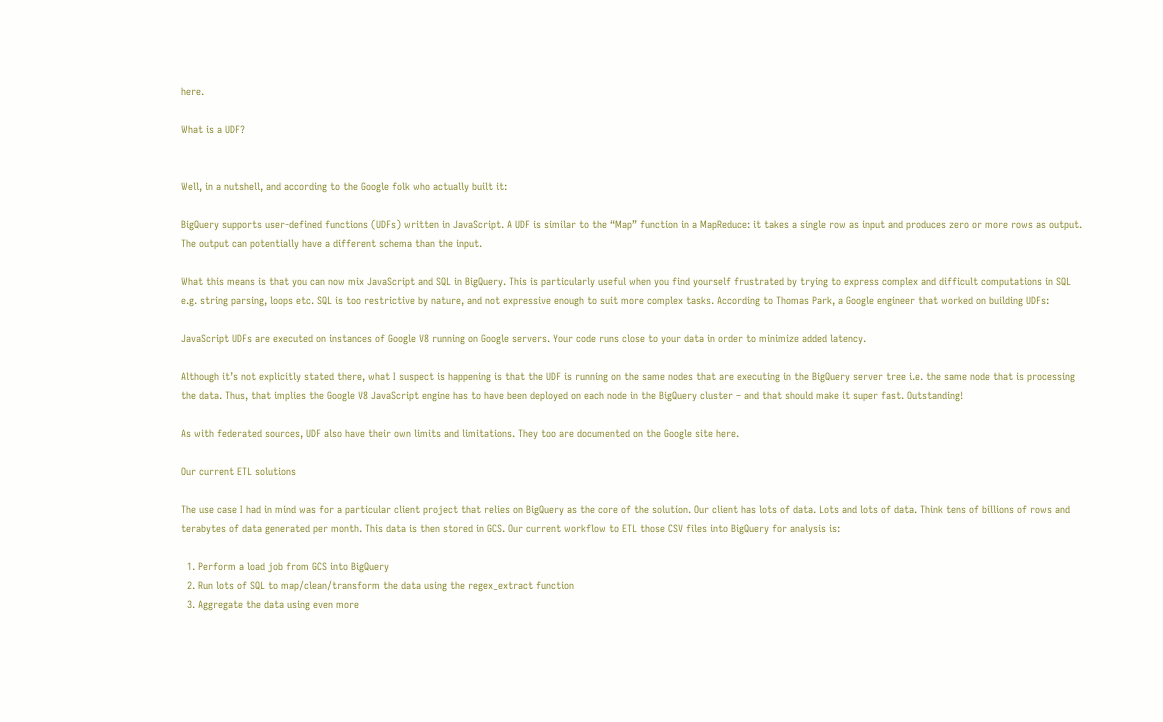here.

What is a UDF?


Well, in a nutshell, and according to the Google folk who actually built it:

BigQuery supports user-defined functions (UDFs) written in JavaScript. A UDF is similar to the “Map” function in a MapReduce: it takes a single row as input and produces zero or more rows as output. The output can potentially have a different schema than the input.

What this means is that you can now mix JavaScript and SQL in BigQuery. This is particularly useful when you find yourself frustrated by trying to express complex and difficult computations in SQL e.g. string parsing, loops etc. SQL is too restrictive by nature, and not expressive enough to suit more complex tasks. According to Thomas Park, a Google engineer that worked on building UDFs:

JavaScript UDFs are executed on instances of Google V8 running on Google servers. Your code runs close to your data in order to minimize added latency.

Although it’s not explicitly stated there, what I suspect is happening is that the UDF is running on the same nodes that are executing in the BigQuery server tree i.e. the same node that is processing the data. Thus, that implies the Google V8 JavaScript engine has to have been deployed on each node in the BigQuery cluster – and that should make it super fast. Outstanding!

As with federated sources, UDF also have their own limits and limitations. They too are documented on the Google site here.

Our current ETL solutions

The use case I had in mind was for a particular client project that relies on BigQuery as the core of the solution. Our client has lots of data. Lots and lots of data. Think tens of billions of rows and terabytes of data generated per month. This data is then stored in GCS. Our current workflow to ETL those CSV files into BigQuery for analysis is:

  1. Perform a load job from GCS into BigQuery
  2. Run lots of SQL to map/clean/transform the data using the regex_extract function
  3. Aggregate the data using even more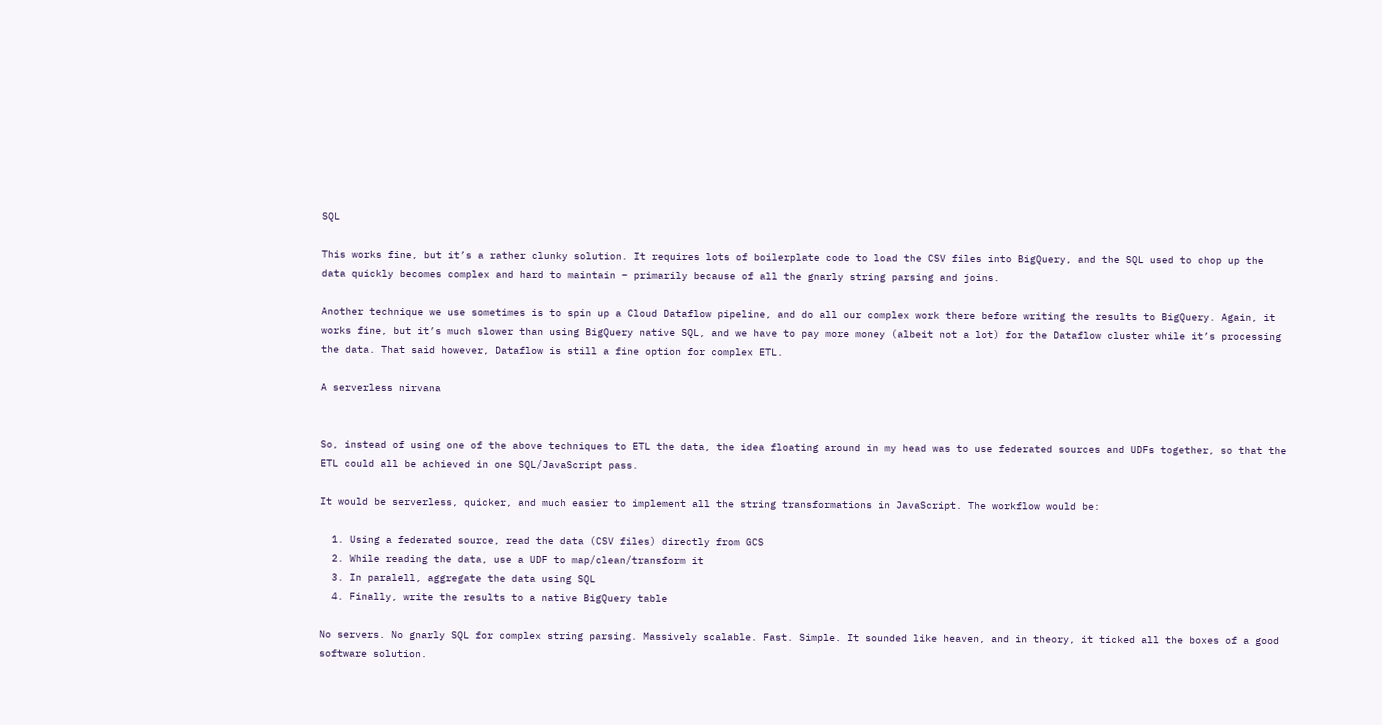SQL

This works fine, but it’s a rather clunky solution. It requires lots of boilerplate code to load the CSV files into BigQuery, and the SQL used to chop up the data quickly becomes complex and hard to maintain – primarily because of all the gnarly string parsing and joins.

Another technique we use sometimes is to spin up a Cloud Dataflow pipeline, and do all our complex work there before writing the results to BigQuery. Again, it works fine, but it’s much slower than using BigQuery native SQL, and we have to pay more money (albeit not a lot) for the Dataflow cluster while it’s processing the data. That said however, Dataflow is still a fine option for complex ETL.

A serverless nirvana


So, instead of using one of the above techniques to ETL the data, the idea floating around in my head was to use federated sources and UDFs together, so that the ETL could all be achieved in one SQL/JavaScript pass.

It would be serverless, quicker, and much easier to implement all the string transformations in JavaScript. The workflow would be:

  1. Using a federated source, read the data (CSV files) directly from GCS
  2. While reading the data, use a UDF to map/clean/transform it
  3. In paralell, aggregate the data using SQL
  4. Finally, write the results to a native BigQuery table

No servers. No gnarly SQL for complex string parsing. Massively scalable. Fast. Simple. It sounded like heaven, and in theory, it ticked all the boxes of a good software solution.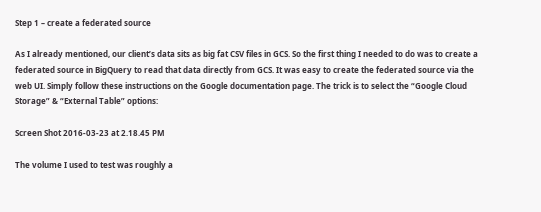Step 1 – create a federated source

As I already mentioned, our client’s data sits as big fat CSV files in GCS. So the first thing I needed to do was to create a federated source in BigQuery to read that data directly from GCS. It was easy to create the federated source via the web UI. Simply follow these instructions on the Google documentation page. The trick is to select the “Google Cloud Storage” & “External Table” options:

Screen Shot 2016-03-23 at 2.18.45 PM

The volume I used to test was roughly a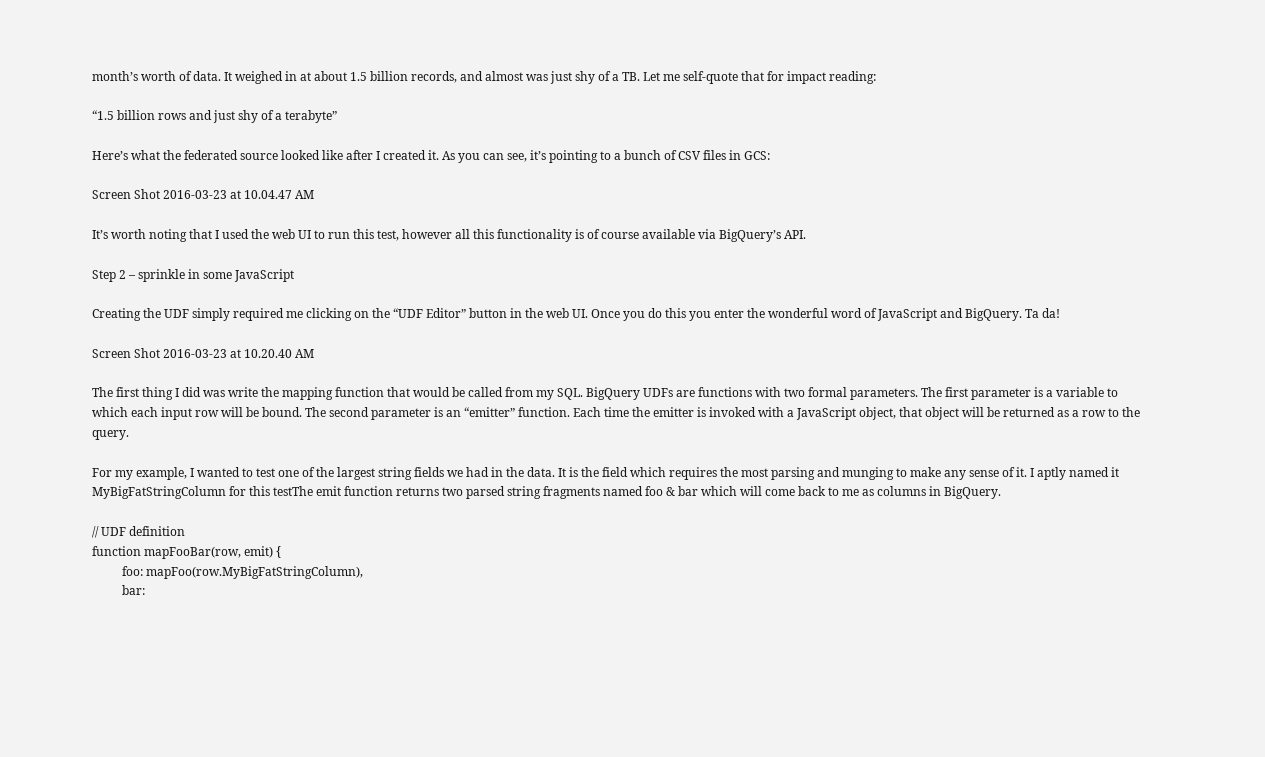month’s worth of data. It weighed in at about 1.5 billion records, and almost was just shy of a TB. Let me self-quote that for impact reading:

“1.5 billion rows and just shy of a terabyte”

Here’s what the federated source looked like after I created it. As you can see, it’s pointing to a bunch of CSV files in GCS:

Screen Shot 2016-03-23 at 10.04.47 AM

It’s worth noting that I used the web UI to run this test, however all this functionality is of course available via BigQuery’s API.

Step 2 – sprinkle in some JavaScript

Creating the UDF simply required me clicking on the “UDF Editor” button in the web UI. Once you do this you enter the wonderful word of JavaScript and BigQuery. Ta da!

Screen Shot 2016-03-23 at 10.20.40 AM

The first thing I did was write the mapping function that would be called from my SQL. BigQuery UDFs are functions with two formal parameters. The first parameter is a variable to which each input row will be bound. The second parameter is an “emitter” function. Each time the emitter is invoked with a JavaScript object, that object will be returned as a row to the query.

For my example, I wanted to test one of the largest string fields we had in the data. It is the field which requires the most parsing and munging to make any sense of it. I aptly named it MyBigFatStringColumn for this testThe emit function returns two parsed string fragments named foo & bar which will come back to me as columns in BigQuery.

// UDF definition
function mapFooBar(row, emit) {
          foo: mapFoo(row.MyBigFatStringColumn),
          bar: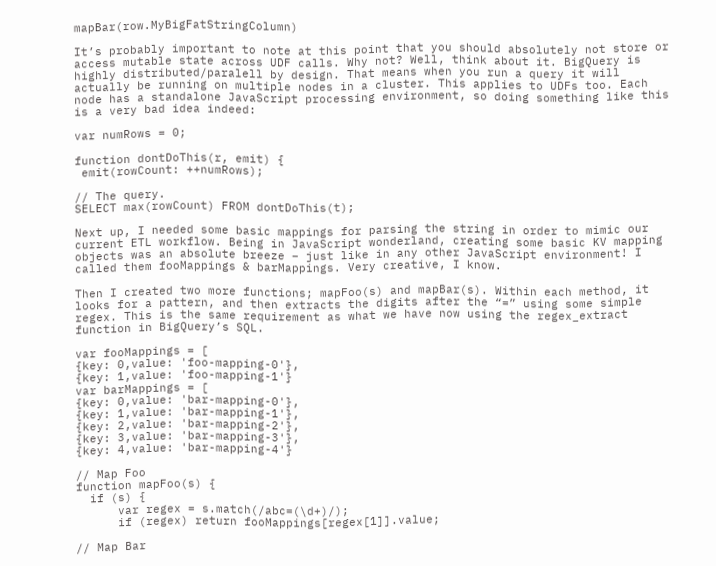mapBar(row.MyBigFatStringColumn)

It’s probably important to note at this point that you should absolutely not store or access mutable state across UDF calls. Why not? Well, think about it. BigQuery is highly distributed/paralell by design. That means when you run a query it will actually be running on multiple nodes in a cluster. This applies to UDFs too. Each node has a standalone JavaScript processing environment, so doing something like this is a very bad idea indeed:

var numRows = 0;

function dontDoThis(r, emit) {
 emit(rowCount: ++numRows);

// The query.
SELECT max(rowCount) FROM dontDoThis(t);

Next up, I needed some basic mappings for parsing the string in order to mimic our current ETL workflow. Being in JavaScript wonderland, creating some basic KV mapping objects was an absolute breeze – just like in any other JavaScript environment! I called them fooMappings & barMappings. Very creative, I know.

Then I created two more functions; mapFoo(s) and mapBar(s). Within each method, it looks for a pattern, and then extracts the digits after the “=” using some simple regex. This is the same requirement as what we have now using the regex_extract function in BigQuery’s SQL.

var fooMappings = [
{key: 0,value: 'foo-mapping-0'},
{key: 1,value: 'foo-mapping-1'}
var barMappings = [
{key: 0,value: 'bar-mapping-0'},
{key: 1,value: 'bar-mapping-1'},
{key: 2,value: 'bar-mapping-2'},
{key: 3,value: 'bar-mapping-3'},
{key: 4,value: 'bar-mapping-4'}

// Map Foo
function mapFoo(s) {
  if (s) {
      var regex = s.match(/abc=(\d+)/);
      if (regex) return fooMappings[regex[1]].value;

// Map Bar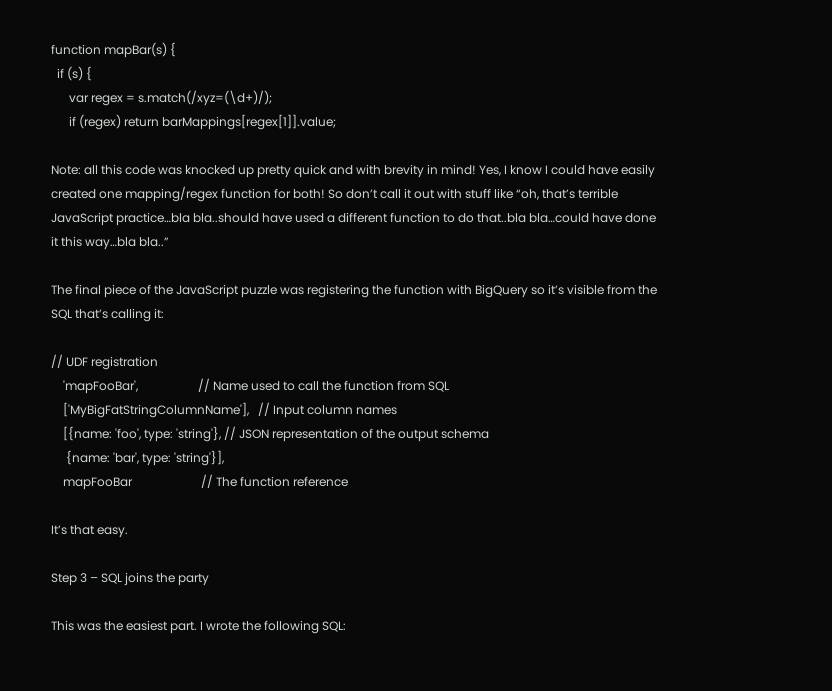function mapBar(s) {
  if (s) {
      var regex = s.match(/xyz=(\d+)/);
      if (regex) return barMappings[regex[1]].value;

Note: all this code was knocked up pretty quick and with brevity in mind! Yes, I know I could have easily created one mapping/regex function for both! So don’t call it out with stuff like “oh, that’s terrible JavaScript practice…bla bla..should have used a different function to do that..bla bla…could have done it this way…bla bla..”

The final piece of the JavaScript puzzle was registering the function with BigQuery so it’s visible from the SQL that’s calling it:

// UDF registration
    'mapFooBar',                    // Name used to call the function from SQL
    ['MyBigFatStringColumnName'],   // Input column names
    [{name: 'foo', type: 'string'}, // JSON representation of the output schema
     {name: 'bar', type: 'string'}],
    mapFooBar                       // The function reference

It’s that easy.

Step 3 – SQL joins the party

This was the easiest part. I wrote the following SQL: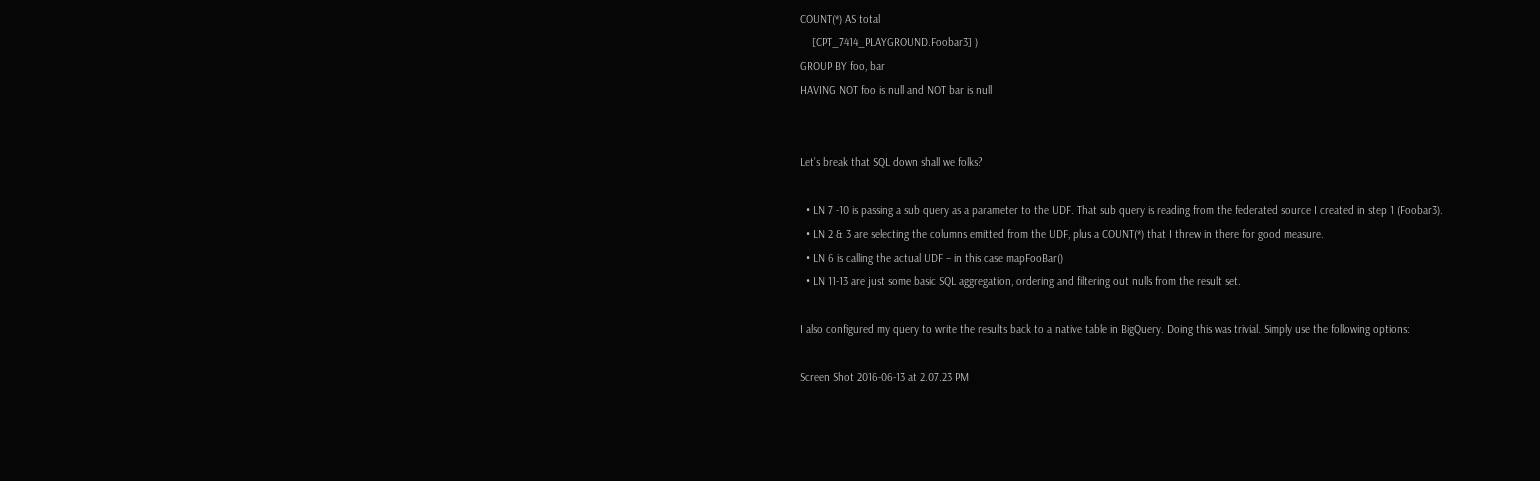COUNT(*) AS total
    [CPT_7414_PLAYGROUND.Foobar3] )
GROUP BY foo, bar
HAVING NOT foo is null and NOT bar is null


Let’s break that SQL down shall we folks?

  • LN 7 -10 is passing a sub query as a parameter to the UDF. That sub query is reading from the federated source I created in step 1 (Foobar3).
  • LN 2 & 3 are selecting the columns emitted from the UDF, plus a COUNT(*) that I threw in there for good measure.
  • LN 6 is calling the actual UDF – in this case mapFooBar()
  • LN 11-13 are just some basic SQL aggregation, ordering and filtering out nulls from the result set.

I also configured my query to write the results back to a native table in BigQuery. Doing this was trivial. Simply use the following options:

Screen Shot 2016-06-13 at 2.07.23 PM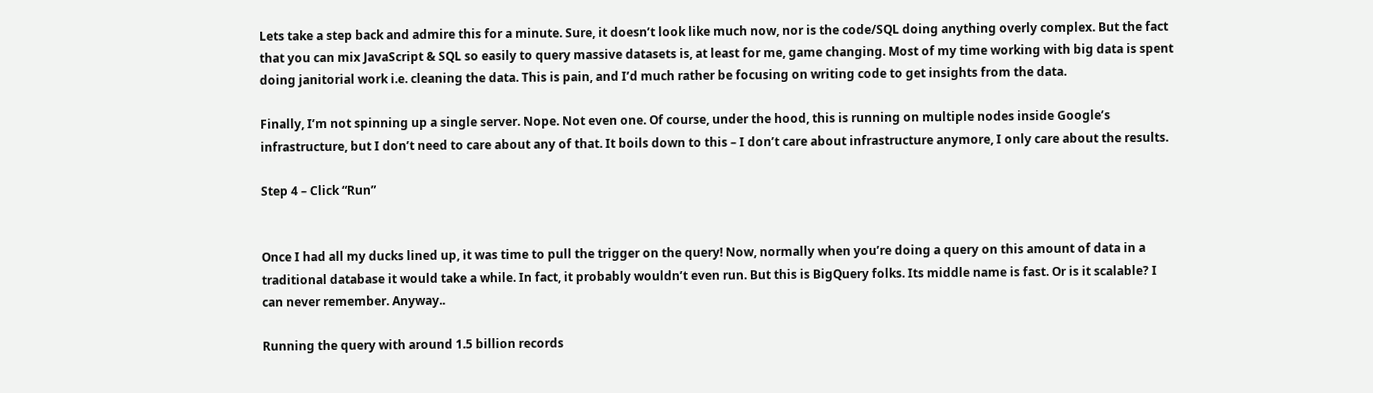Lets take a step back and admire this for a minute. Sure, it doesn’t look like much now, nor is the code/SQL doing anything overly complex. But the fact that you can mix JavaScript & SQL so easily to query massive datasets is, at least for me, game changing. Most of my time working with big data is spent doing janitorial work i.e. cleaning the data. This is pain, and I’d much rather be focusing on writing code to get insights from the data.

Finally, I’m not spinning up a single server. Nope. Not even one. Of course, under the hood, this is running on multiple nodes inside Google’s infrastructure, but I don’t need to care about any of that. It boils down to this – I don’t care about infrastructure anymore, I only care about the results.

Step 4 – Click “Run”


Once I had all my ducks lined up, it was time to pull the trigger on the query! Now, normally when you’re doing a query on this amount of data in a traditional database it would take a while. In fact, it probably wouldn’t even run. But this is BigQuery folks. Its middle name is fast. Or is it scalable? I can never remember. Anyway..

Running the query with around 1.5 billion records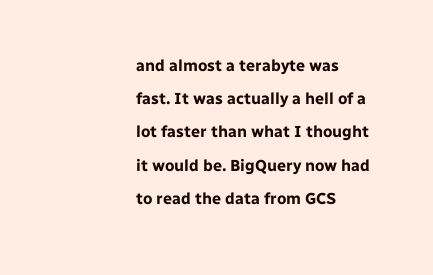and almost a terabyte was fast. It was actually a hell of a lot faster than what I thought it would be. BigQuery now had to read the data from GCS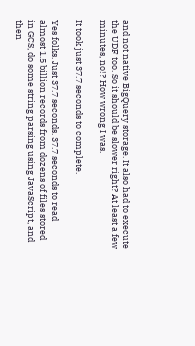and not native BigQuery storage. It also had to execute the UDF too. So it should be slower right? At least a few minutes, no!? How wrong I was.

It took just 37.7 seconds to complete.

Yes folks. Just 37.7 seconds. 37.7 seconds to read almost 1.5 billion records from dozens of files stored in GCS, do some string parsing using JavaScript, and then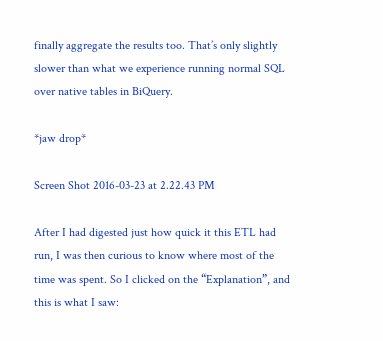finally aggregate the results too. That’s only slightly slower than what we experience running normal SQL over native tables in BiQuery.

*jaw drop*

Screen Shot 2016-03-23 at 2.22.43 PM

After I had digested just how quick it this ETL had run, I was then curious to know where most of the time was spent. So I clicked on the “Explanation”, and this is what I saw: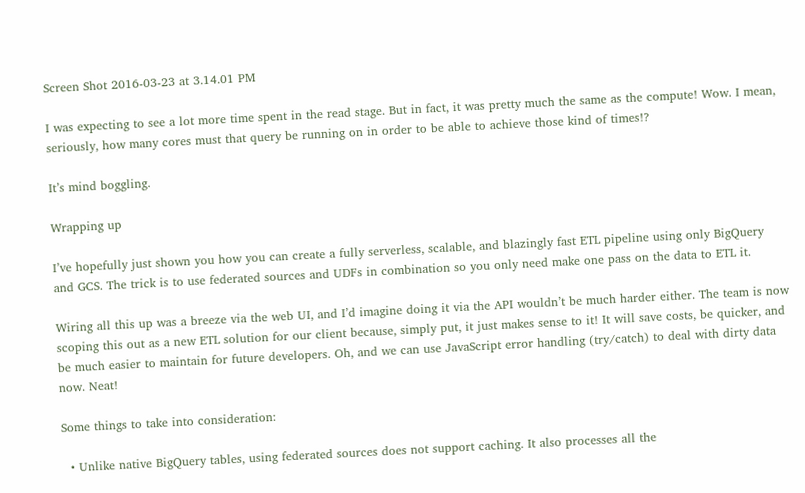Screen Shot 2016-03-23 at 3.14.01 PM

I was expecting to see a lot more time spent in the read stage. But in fact, it was pretty much the same as the compute! Wow. I mean, seriously, how many cores must that query be running on in order to be able to achieve those kind of times!?

It’s mind boggling.

Wrapping up

I’ve hopefully just shown you how you can create a fully serverless, scalable, and blazingly fast ETL pipeline using only BigQuery and GCS. The trick is to use federated sources and UDFs in combination so you only need make one pass on the data to ETL it.

Wiring all this up was a breeze via the web UI, and I’d imagine doing it via the API wouldn’t be much harder either. The team is now scoping this out as a new ETL solution for our client because, simply put, it just makes sense to it! It will save costs, be quicker, and be much easier to maintain for future developers. Oh, and we can use JavaScript error handling (try/catch) to deal with dirty data now. Neat!

Some things to take into consideration:

  • Unlike native BigQuery tables, using federated sources does not support caching. It also processes all the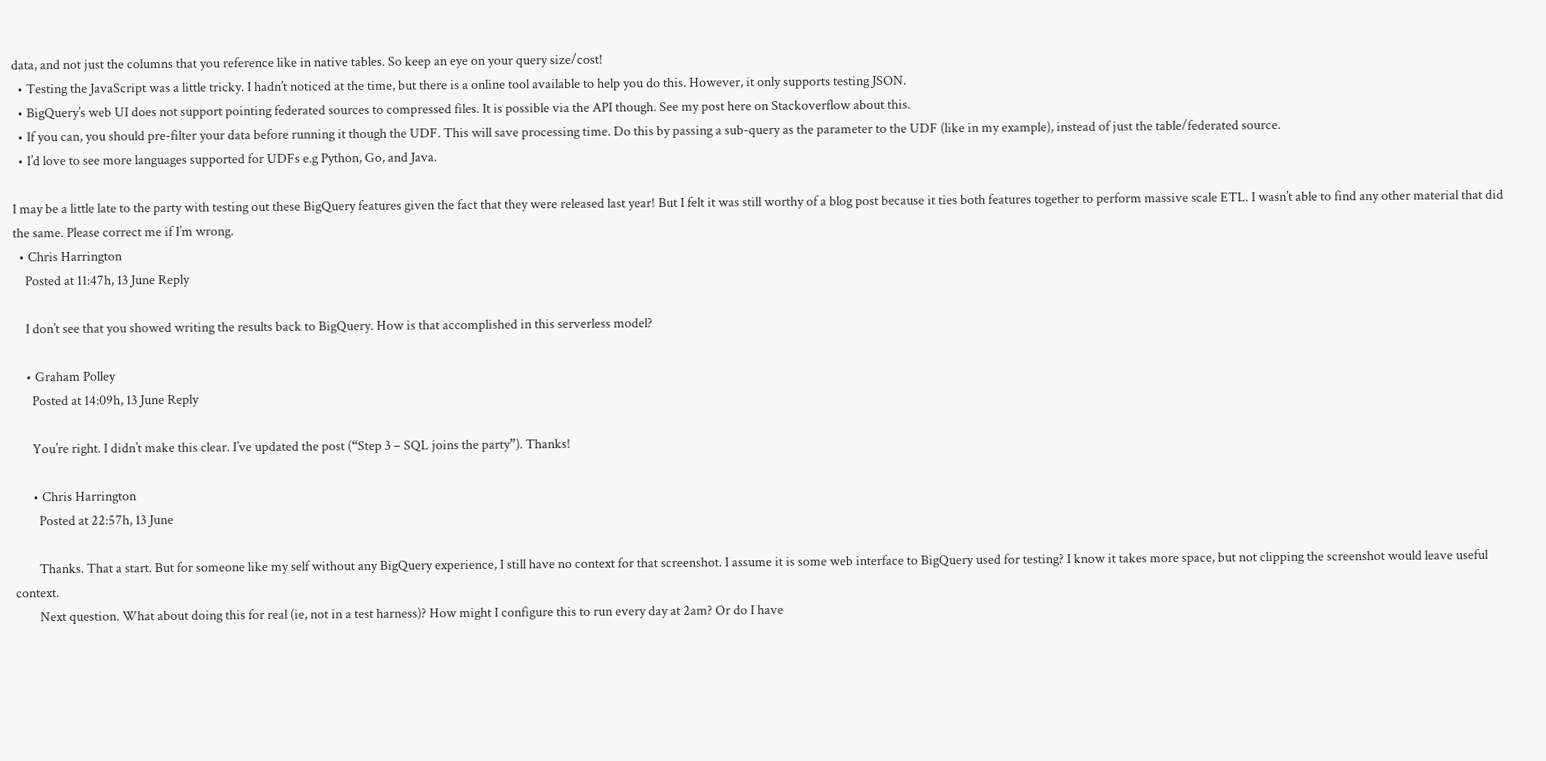data, and not just the columns that you reference like in native tables. So keep an eye on your query size/cost!
  • Testing the JavaScript was a little tricky. I hadn’t noticed at the time, but there is a online tool available to help you do this. However, it only supports testing JSON.
  • BigQuery’s web UI does not support pointing federated sources to compressed files. It is possible via the API though. See my post here on Stackoverflow about this.
  • If you can, you should pre-filter your data before running it though the UDF. This will save processing time. Do this by passing a sub-query as the parameter to the UDF (like in my example), instead of just the table/federated source.
  • I’d love to see more languages supported for UDFs e.g Python, Go, and Java.

I may be a little late to the party with testing out these BigQuery features given the fact that they were released last year! But I felt it was still worthy of a blog post because it ties both features together to perform massive scale ETL. I wasn’t able to find any other material that did the same. Please correct me if I’m wrong.
  • Chris Harrington
    Posted at 11:47h, 13 June Reply

    I don’t see that you showed writing the results back to BigQuery. How is that accomplished in this serverless model?

    • Graham Polley
      Posted at 14:09h, 13 June Reply

      You’re right. I didn’t make this clear. I’ve updated the post (“Step 3 – SQL joins the party”). Thanks!

      • Chris Harrington
        Posted at 22:57h, 13 June

        Thanks. That a start. But for someone like my self without any BigQuery experience, I still have no context for that screenshot. I assume it is some web interface to BigQuery used for testing? I know it takes more space, but not clipping the screenshot would leave useful context.
        Next question. What about doing this for real (ie, not in a test harness)? How might I configure this to run every day at 2am? Or do I have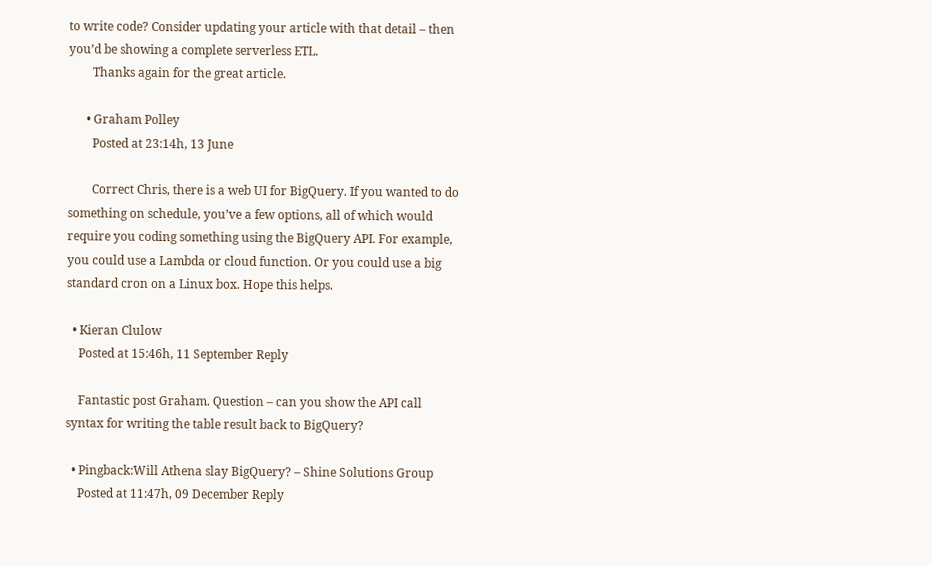to write code? Consider updating your article with that detail – then you’d be showing a complete serverless ETL.
        Thanks again for the great article.

      • Graham Polley
        Posted at 23:14h, 13 June

        Correct Chris, there is a web UI for BigQuery. If you wanted to do something on schedule, you’ve a few options, all of which would require you coding something using the BigQuery API. For example, you could use a Lambda or cloud function. Or you could use a big standard cron on a Linux box. Hope this helps.

  • Kieran Clulow
    Posted at 15:46h, 11 September Reply

    Fantastic post Graham. Question – can you show the API call syntax for writing the table result back to BigQuery?

  • Pingback:Will Athena slay BigQuery? – Shine Solutions Group
    Posted at 11:47h, 09 December Reply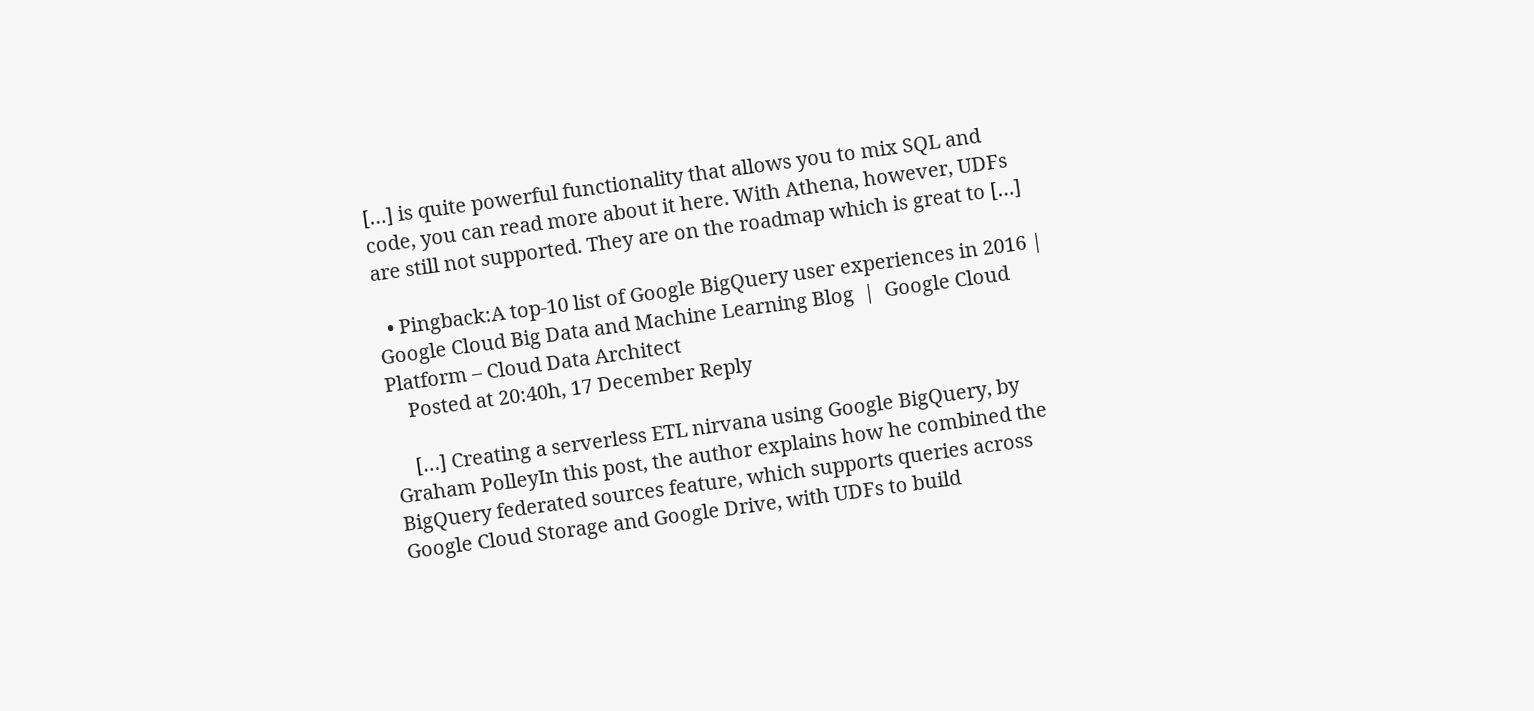[…] is quite powerful functionality that allows you to mix SQL and code, you can read more about it here. With Athena, however, UDFs are still not supported. They are on the roadmap which is great to […]

  • Pingback:A top-10 list of Google BigQuery user experiences in 2016 | Google Cloud Big Data and Machine Learning Blog  |  Google Cloud Platform – Cloud Data Architect
    Posted at 20:40h, 17 December Reply

    […] Creating a serverless ETL nirvana using Google BigQuery, by Graham PolleyIn this post, the author explains how he combined the BigQuery federated sources feature, which supports queries across Google Cloud Storage and Google Drive, with UDFs to build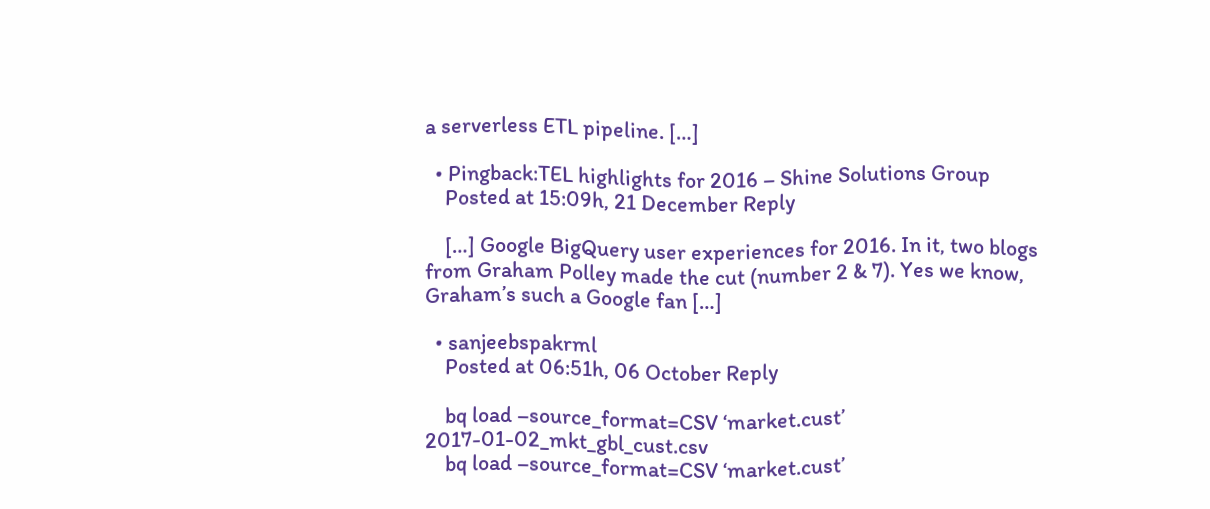a serverless ETL pipeline. […]

  • Pingback:TEL highlights for 2016 – Shine Solutions Group
    Posted at 15:09h, 21 December Reply

    […] Google BigQuery user experiences for 2016. In it, two blogs from Graham Polley made the cut (number 2 & 7). Yes we know, Graham’s such a Google fan […]

  • sanjeebspakrml
    Posted at 06:51h, 06 October Reply

    bq load –source_format=CSV ‘market.cust’ 2017-01-02_mkt_gbl_cust.csv
    bq load –source_format=CSV ‘market.cust’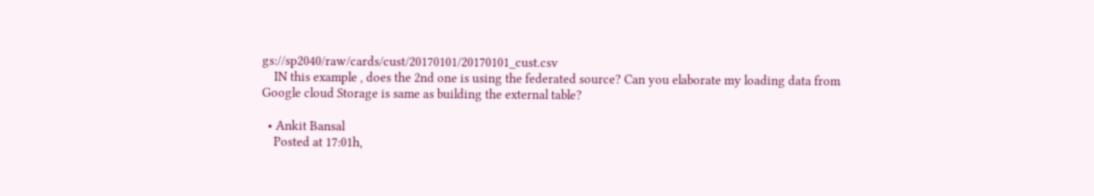gs://sp2040/raw/cards/cust/20170101/20170101_cust.csv
    IN this example , does the 2nd one is using the federated source? Can you elaborate my loading data from Google cloud Storage is same as building the external table?

  • Ankit Bansal
    Posted at 17:01h,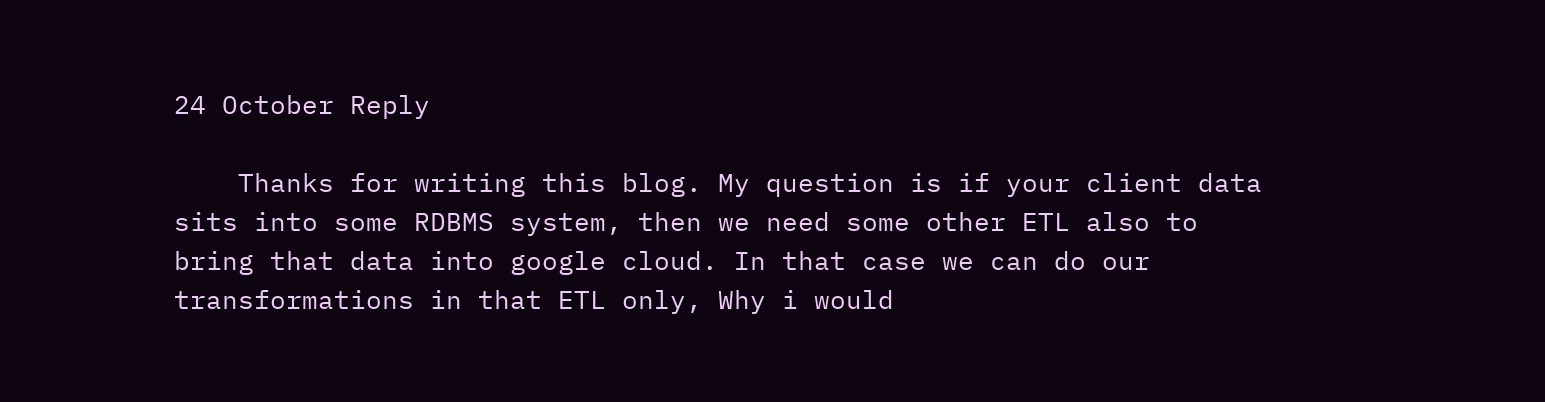24 October Reply

    Thanks for writing this blog. My question is if your client data sits into some RDBMS system, then we need some other ETL also to bring that data into google cloud. In that case we can do our transformations in that ETL only, Why i would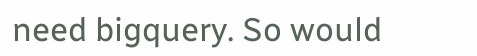need bigquery. So would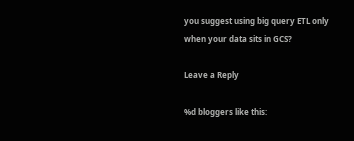you suggest using big query ETL only when your data sits in GCS?

Leave a Reply

%d bloggers like this: